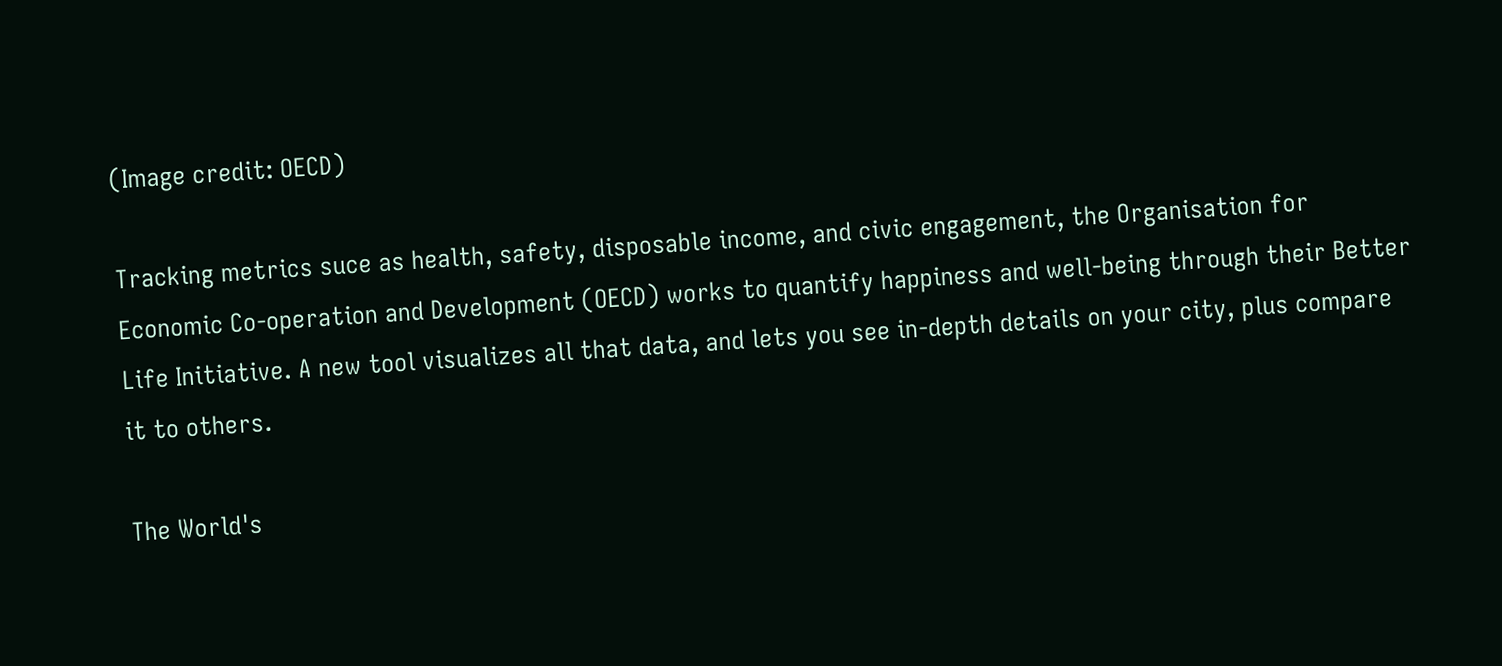(Image credit: OECD)

Tracking metrics suce as health, safety, disposable income, and civic engagement, the Organisation for Economic Co-operation and Development (OECD) works to quantify happiness and well-being through their Better Life Initiative. A new tool visualizes all that data, and lets you see in-depth details on your city, plus compare it to others.

The World's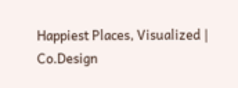Happiest Places, Visualized | Co.Design